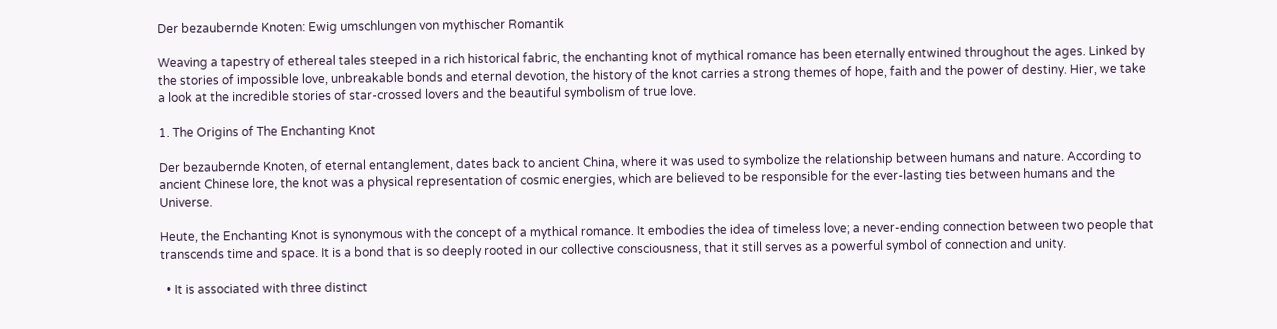Der bezaubernde Knoten: Ewig umschlungen von mythischer Romantik

Weaving a tapestry of ethereal tales steeped in a rich historical fabric, the enchanting knot of mythical romance has been eternally entwined throughout the ages. Linked by the stories of impossible love, unbreakable bonds and eternal devotion, the history of the knot carries a strong themes of hope, faith and the power of destiny. Hier, we take a look at the incredible stories of star-crossed lovers and the beautiful symbolism of true love.

1. The Origins of The Enchanting Knot

Der bezaubernde Knoten, of eternal entanglement, dates back to ancient China, where it was used to symbolize the relationship between humans and nature. According to ancient Chinese lore, the knot was a physical representation of cosmic energies, which are believed to be responsible for the ever-lasting ties between humans and the Universe.

Heute, the Enchanting Knot is synonymous with the concept of a mythical romance. It embodies the idea of timeless love; a never-ending connection between two people that transcends time and space. It is a bond that is so deeply rooted in our collective consciousness, that it still serves as a powerful symbol of connection and unity.

  • It is associated with three distinct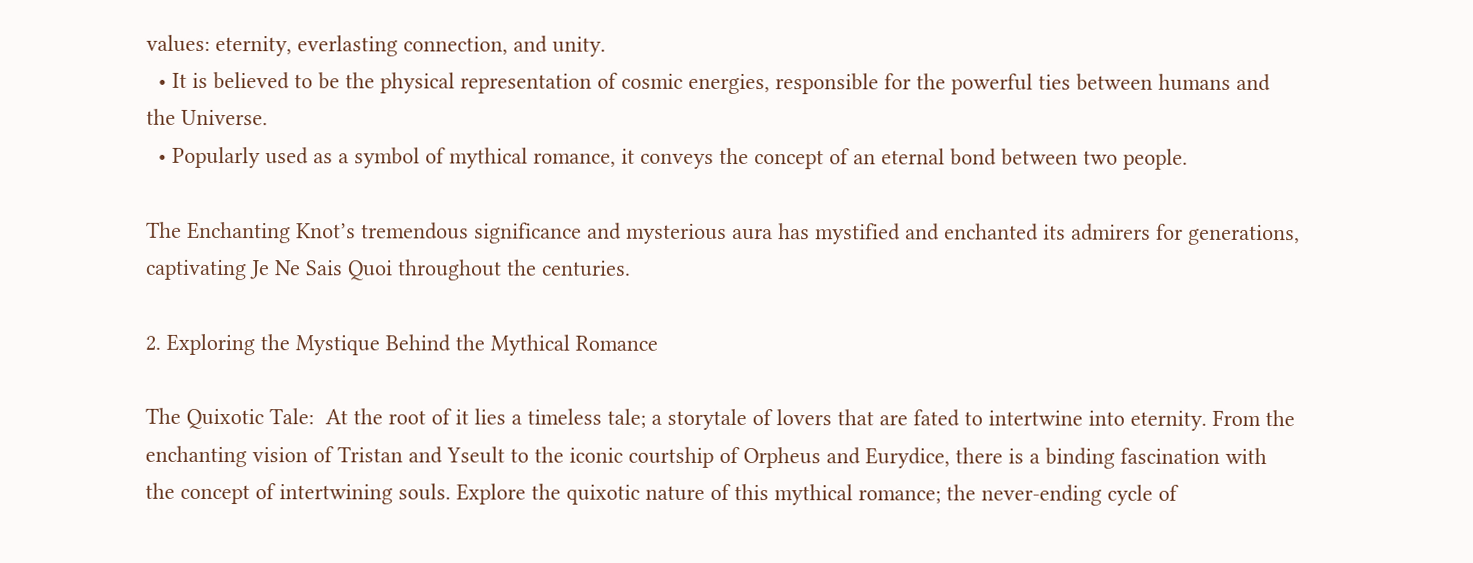values: eternity, everlasting connection, and unity.
  • It is believed to be the physical representation of cosmic energies, responsible for the powerful ties between humans and the Universe.
  • Popularly used as a symbol of mythical romance, it conveys the concept of an eternal bond between two people.

The Enchanting Knot’s tremendous significance and mysterious aura has mystified and enchanted its admirers for generations, captivating Je Ne Sais Quoi throughout the centuries.

2. Exploring the Mystique Behind the Mythical Romance

The Quixotic Tale:  At the root of it lies a timeless tale; a storytale of lovers that are fated to intertwine into eternity. From the enchanting vision of Tristan and Yseult to the iconic courtship of Orpheus and Eurydice, there is a binding fascination with the concept of intertwining souls. Explore the quixotic nature of this mythical romance; the never-ending cycle of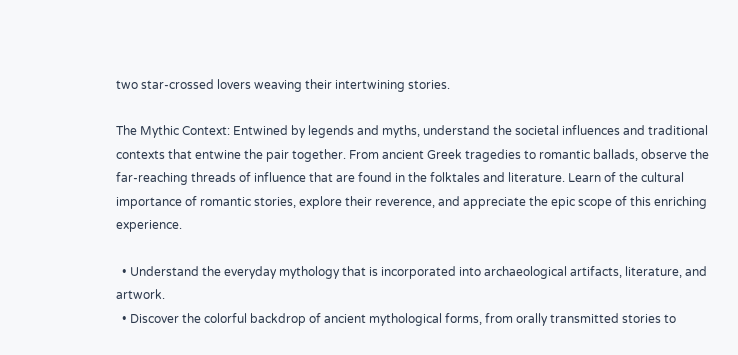two star-crossed lovers weaving their intertwining stories.

The Mythic Context: Entwined by legends and myths, understand the societal influences and traditional contexts that entwine the pair together. From ancient Greek tragedies to romantic ballads, observe the far-reaching threads of influence that are found in the folktales and literature. Learn of the cultural importance of romantic stories, explore their reverence, and appreciate the epic scope of this enriching experience.

  • Understand the everyday mythology that is incorporated into archaeological artifacts, literature, and artwork.
  • Discover the colorful backdrop of ancient mythological forms, from orally transmitted stories to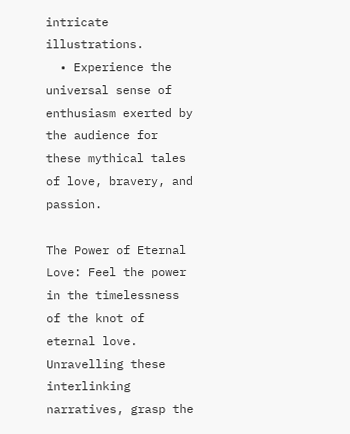intricate illustrations.
  • Experience the universal sense of enthusiasm exerted by the audience for these mythical tales of love, bravery, and passion.

The Power of Eternal Love: Feel the power in the timelessness of the knot of eternal love. Unravelling these interlinking narratives, grasp the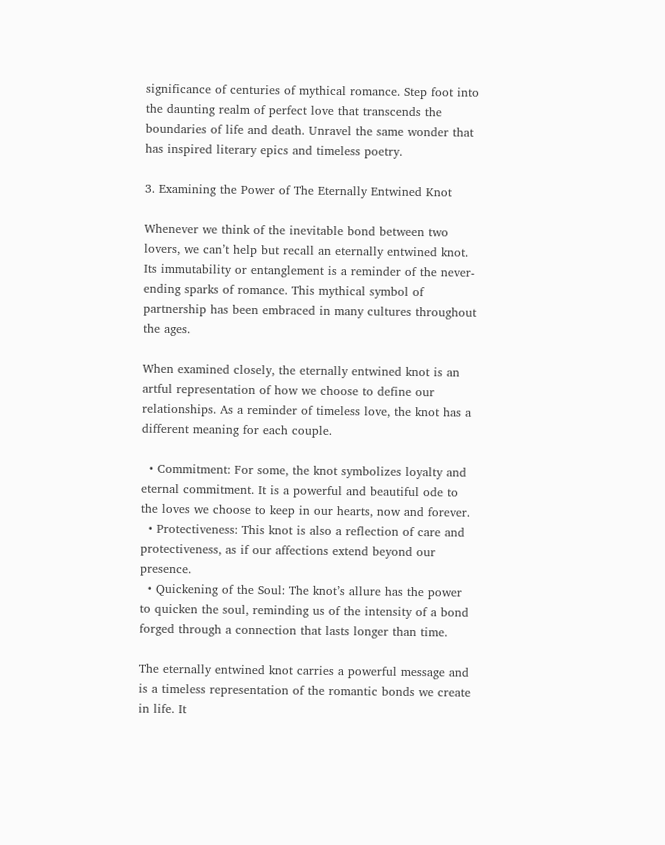significance of centuries of mythical romance. Step foot into the daunting realm of perfect love that transcends the boundaries of life and death. Unravel the same wonder that has inspired literary epics and timeless poetry.

3. Examining the Power of The Eternally Entwined Knot

Whenever we think of the inevitable bond between two lovers, we can’t help but recall an eternally entwined knot. Its immutability or entanglement is a reminder of the never-ending sparks of romance. This mythical symbol of partnership has been embraced in many cultures throughout the ages.

When examined closely, the eternally entwined knot is an artful representation of how we choose to define our relationships. As a reminder of timeless love, the knot has a different meaning for each couple.

  • Commitment: For some, the knot symbolizes loyalty and eternal commitment. It is a powerful and beautiful ode to the loves we choose to keep in our hearts, now and forever.
  • Protectiveness: This knot is also a reflection of care and protectiveness, as if our affections extend beyond our presence.
  • Quickening of the Soul: The knot’s allure has the power to quicken the soul, reminding us of the intensity of a bond forged through a connection that lasts longer than time.

The eternally entwined knot carries a powerful message and is a timeless representation of the romantic bonds we create in life. It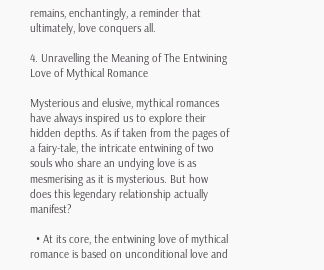remains, enchantingly, a reminder that ultimately, love conquers all.

4. Unravelling the Meaning of The Entwining Love of Mythical Romance

Mysterious and elusive, mythical romances have always inspired us to explore their hidden depths. As if taken from the pages of a fairy-tale, the intricate entwining of two souls who share an undying love is as mesmerising as it is mysterious. But how does this legendary relationship actually manifest?

  • At its core, the entwining love of mythical romance is based on unconditional love and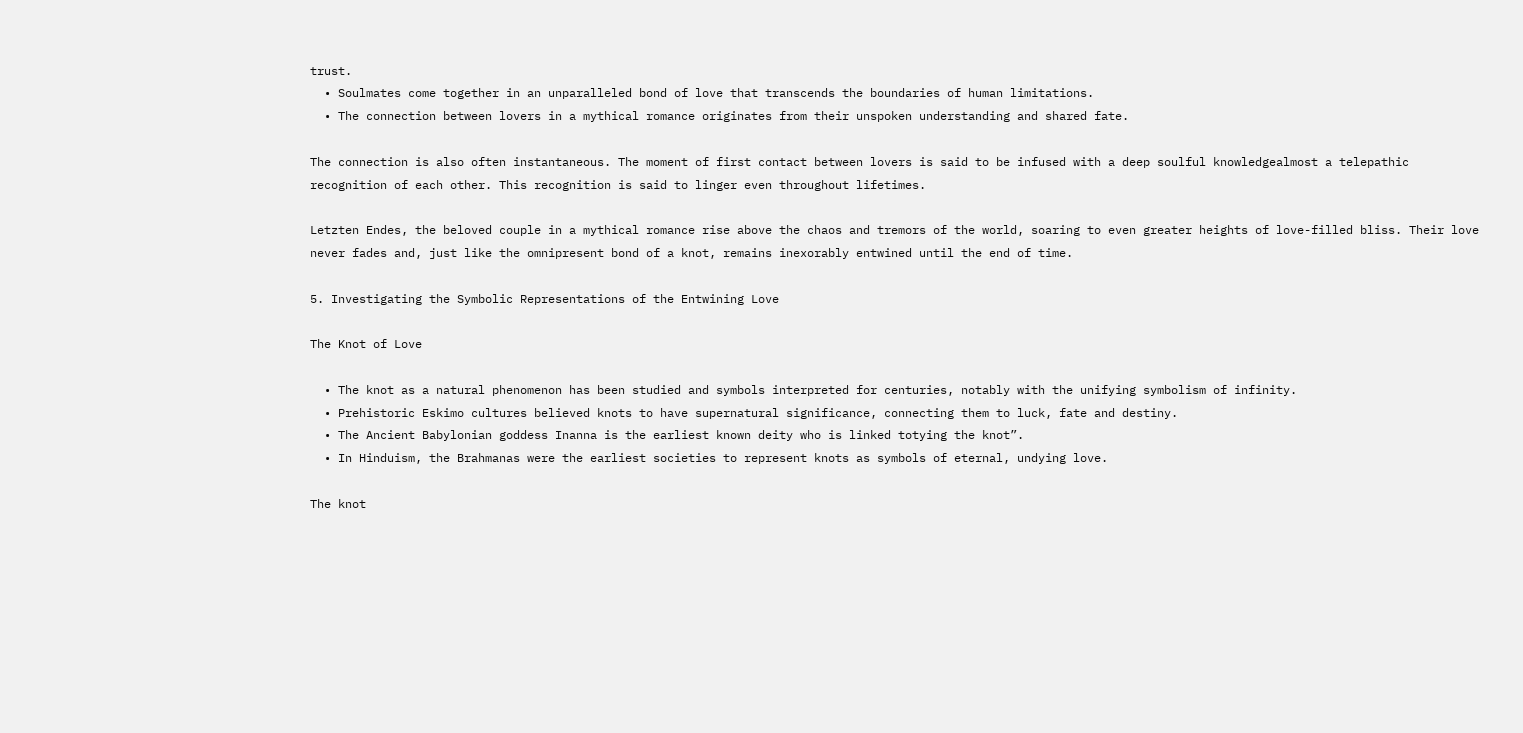trust.
  • Soulmates come together in an unparalleled bond of love that transcends the boundaries of human limitations.
  • The connection between lovers in a mythical romance originates from their unspoken understanding and shared fate.

The connection is also often instantaneous. The moment of first contact between lovers is said to be infused with a deep soulful knowledgealmost a telepathic recognition of each other. This recognition is said to linger even throughout lifetimes.

Letzten Endes, the beloved couple in a mythical romance rise above the chaos and tremors of the world, soaring to even greater heights of love-filled bliss. Their love never fades and, just like the omnipresent bond of a knot, remains inexorably entwined until the end of time.

5. Investigating the Symbolic Representations of the Entwining Love

The Knot of Love

  • The knot as a natural phenomenon has been studied and symbols interpreted for centuries, notably with the unifying symbolism of infinity.
  • Prehistoric Eskimo cultures believed knots to have supernatural significance, connecting them to luck, fate and destiny.
  • The Ancient Babylonian goddess Inanna is the earliest known deity who is linked totying the knot”.
  • In Hinduism, the Brahmanas were the earliest societies to represent knots as symbols of eternal, undying love.

The knot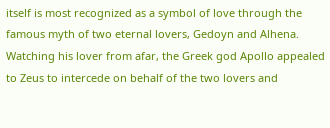itself is most recognized as a symbol of love through the famous myth of two eternal lovers, Gedoyn and Alhena. Watching his lover from afar, the Greek god Apollo appealed to Zeus to intercede on behalf of the two lovers and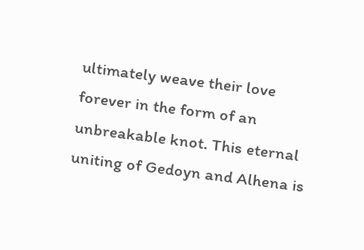ultimately weave their love forever in the form of an unbreakable knot. This eternal uniting of Gedoyn and Alhena is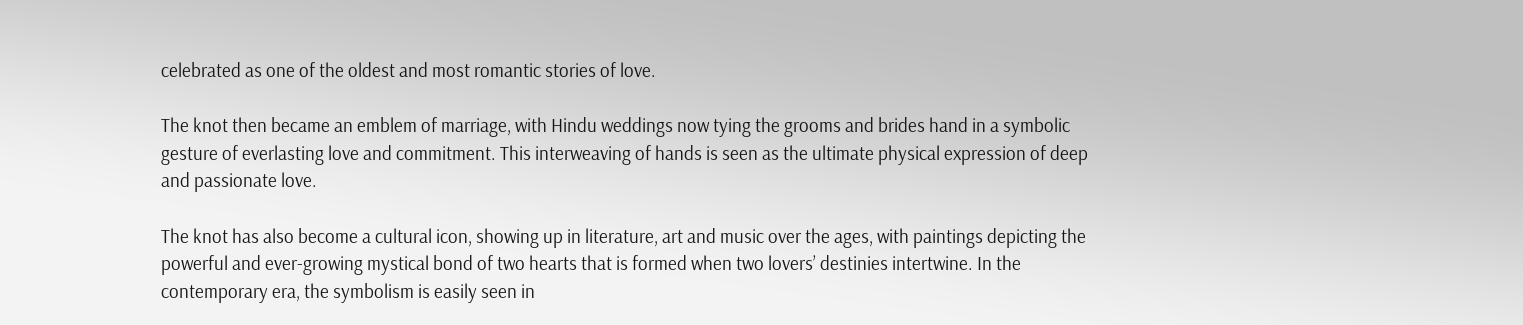celebrated as one of the oldest and most romantic stories of love.

The knot then became an emblem of marriage, with Hindu weddings now tying the grooms and brides hand in a symbolic gesture of everlasting love and commitment. This interweaving of hands is seen as the ultimate physical expression of deep and passionate love.

The knot has also become a cultural icon, showing up in literature, art and music over the ages, with paintings depicting the powerful and ever-growing mystical bond of two hearts that is formed when two lovers’ destinies intertwine. In the contemporary era, the symbolism is easily seen in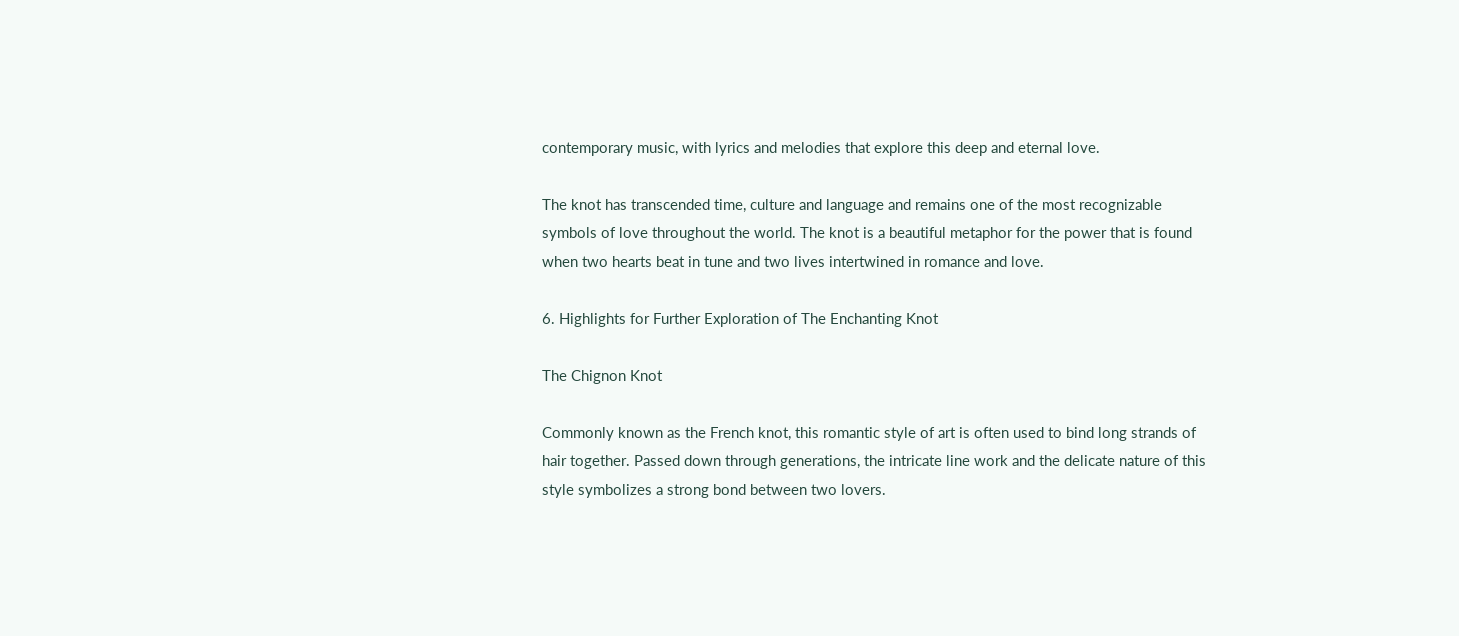contemporary music, with lyrics and melodies that explore this deep and eternal love.

The knot has transcended time, culture and language and remains one of the most recognizable symbols of love throughout the world. The knot is a beautiful metaphor for the power that is found when two hearts beat in tune and two lives intertwined in romance and love.

6. Highlights for Further Exploration of The Enchanting Knot

The Chignon Knot

Commonly known as the French knot, this romantic style of art is often used to bind long strands of hair together. Passed down through generations, the intricate line work and the delicate nature of this style symbolizes a strong bond between two lovers.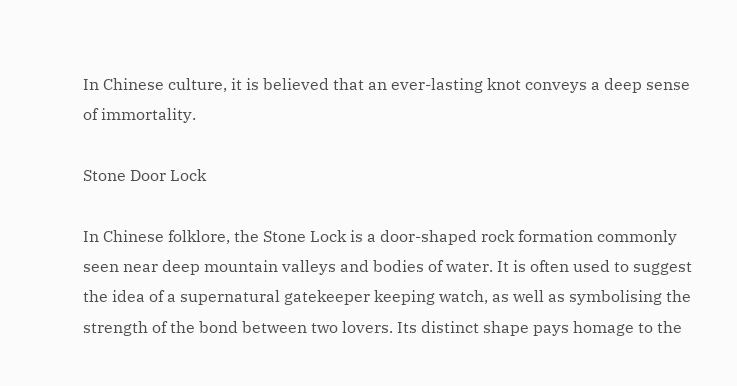In Chinese culture, it is believed that an ever-lasting knot conveys a deep sense of immortality.

Stone Door Lock

In Chinese folklore, the Stone Lock is a door-shaped rock formation commonly seen near deep mountain valleys and bodies of water. It is often used to suggest the idea of a supernatural gatekeeper keeping watch, as well as symbolising the strength of the bond between two lovers. Its distinct shape pays homage to the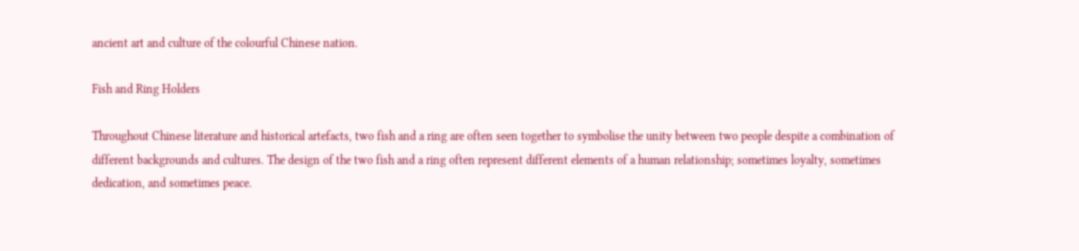ancient art and culture of the colourful Chinese nation.

Fish and Ring Holders

Throughout Chinese literature and historical artefacts, two fish and a ring are often seen together to symbolise the unity between two people despite a combination of different backgrounds and cultures. The design of the two fish and a ring often represent different elements of a human relationship; sometimes loyalty, sometimes dedication, and sometimes peace.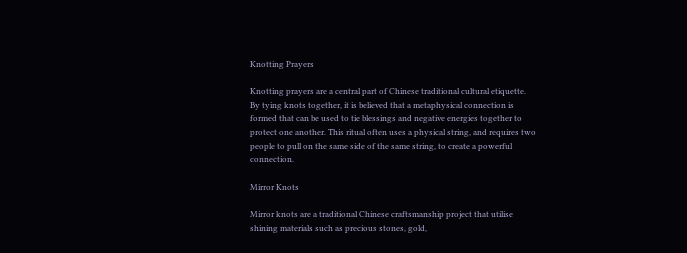Knotting Prayers

Knotting prayers are a central part of Chinese traditional cultural etiquette. By tying knots together, it is believed that a metaphysical connection is formed that can be used to tie blessings and negative energies together to protect one another. This ritual often uses a physical string, and requires two people to pull on the same side of the same string, to create a powerful connection.

Mirror Knots

Mirror knots are a traditional Chinese craftsmanship project that utilise shining materials such as precious stones, gold,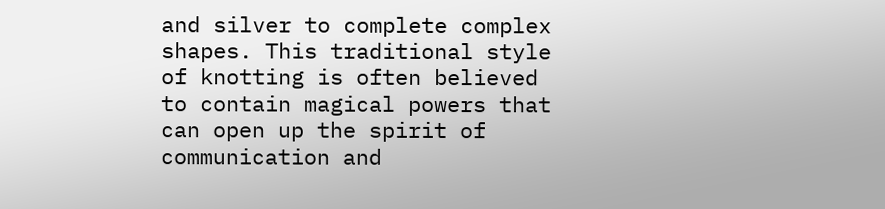and silver to complete complex shapes. This traditional style of knotting is often believed to contain magical powers that can open up the spirit of communication and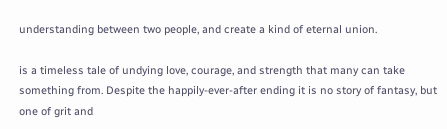understanding between two people, and create a kind of eternal union.

is a timeless tale of undying love, courage, and strength that many can take something from. Despite the happily-ever-after ending it is no story of fantasy, but one of grit and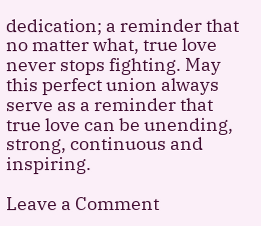dedication; a reminder that no matter what, true love never stops fighting. May this perfect union always serve as a reminder that true love can be unending, strong, continuous and inspiring.

Leave a Comment